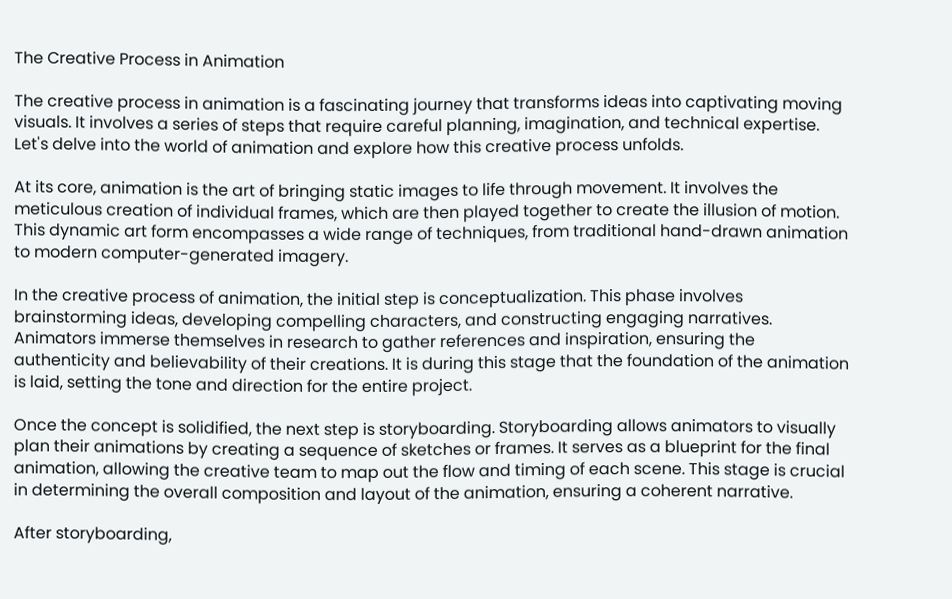The Creative Process in Animation

The creative process in animation is a fascinating journey that transforms ideas into captivating moving visuals. It involves a series of steps that require careful planning, imagination, and technical expertise. Let's delve into the world of animation and explore how this creative process unfolds.

At its core, animation is the art of bringing static images to life through movement. It involves the meticulous creation of individual frames, which are then played together to create the illusion of motion. This dynamic art form encompasses a wide range of techniques, from traditional hand-drawn animation to modern computer-generated imagery.

In the creative process of animation, the initial step is conceptualization. This phase involves brainstorming ideas, developing compelling characters, and constructing engaging narratives. Animators immerse themselves in research to gather references and inspiration, ensuring the authenticity and believability of their creations. It is during this stage that the foundation of the animation is laid, setting the tone and direction for the entire project.

Once the concept is solidified, the next step is storyboarding. Storyboarding allows animators to visually plan their animations by creating a sequence of sketches or frames. It serves as a blueprint for the final animation, allowing the creative team to map out the flow and timing of each scene. This stage is crucial in determining the overall composition and layout of the animation, ensuring a coherent narrative.

After storyboarding,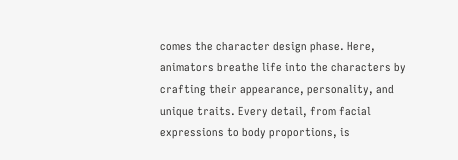comes the character design phase. Here, animators breathe life into the characters by crafting their appearance, personality, and unique traits. Every detail, from facial expressions to body proportions, is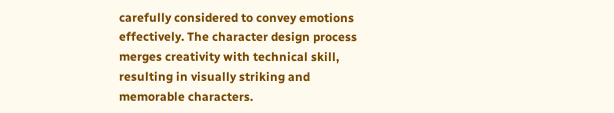carefully considered to convey emotions effectively. The character design process merges creativity with technical skill, resulting in visually striking and memorable characters.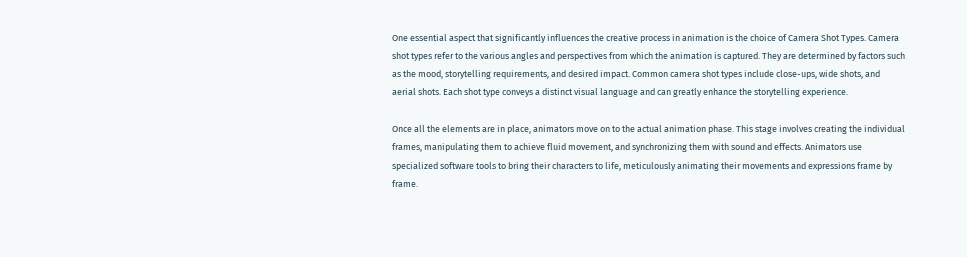One essential aspect that significantly influences the creative process in animation is the choice of Camera Shot Types. Camera shot types refer to the various angles and perspectives from which the animation is captured. They are determined by factors such as the mood, storytelling requirements, and desired impact. Common camera shot types include close-ups, wide shots, and aerial shots. Each shot type conveys a distinct visual language and can greatly enhance the storytelling experience.

Once all the elements are in place, animators move on to the actual animation phase. This stage involves creating the individual frames, manipulating them to achieve fluid movement, and synchronizing them with sound and effects. Animators use specialized software tools to bring their characters to life, meticulously animating their movements and expressions frame by frame.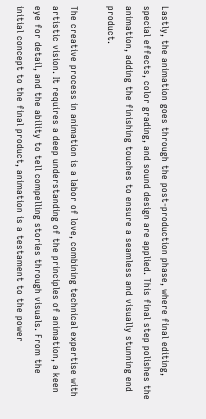Lastly, the animation goes through the post-production phase, where final editing, special effects, color grading, and sound design are applied. This final step polishes the animation, adding the finishing touches to ensure a seamless and visually stunning end product.

The creative process in animation is a labor of love, combining technical expertise with artistic vision. It requires a deep understanding of the principles of animation, a keen eye for detail, and the ability to tell compelling stories through visuals. From the initial concept to the final product, animation is a testament to the power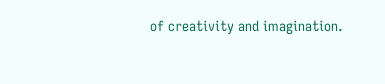of creativity and imagination.